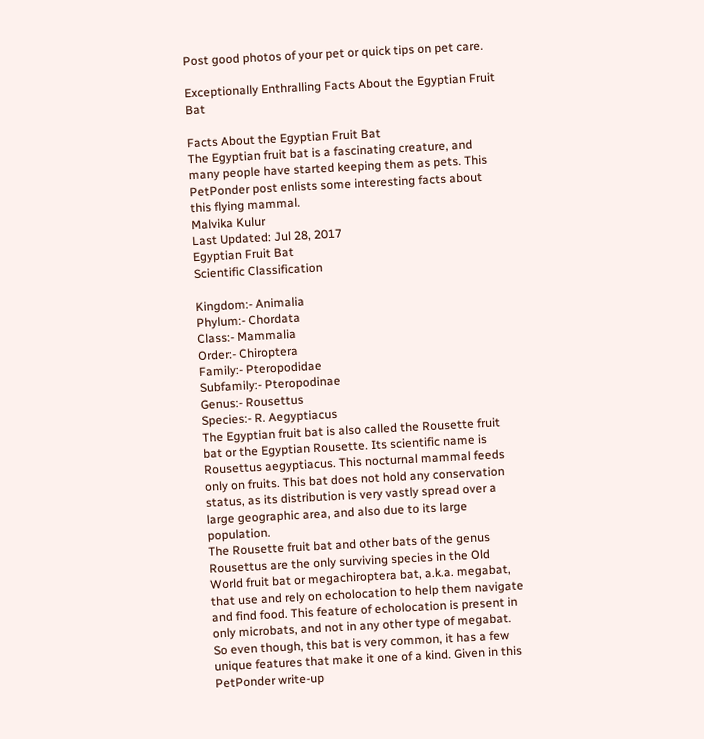Post good photos of your pet or quick tips on pet care.

Exceptionally Enthralling Facts About the Egyptian Fruit Bat

Facts About the Egyptian Fruit Bat
The Egyptian fruit bat is a fascinating creature, and many people have started keeping them as pets. This PetPonder post enlists some interesting facts about this flying mammal.
Malvika Kulur
Last Updated: Jul 28, 2017
Egyptian Fruit Bat
Scientific Classification

Kingdom:- Animalia
Phylum:- Chordata
Class:- Mammalia
Order:- Chiroptera
Family:- Pteropodidae
Subfamily:- Pteropodinae
Genus:- Rousettus
Species:- R. Aegyptiacus
The Egyptian fruit bat is also called the Rousette fruit bat or the Egyptian Rousette. Its scientific name is Rousettus aegyptiacus. This nocturnal mammal feeds only on fruits. This bat does not hold any conservation status, as its distribution is very vastly spread over a large geographic area, and also due to its large population.
The Rousette fruit bat and other bats of the genus Rousettus are the only surviving species in the Old World fruit bat or megachiroptera bat, a.k.a. megabat, that use and rely on echolocation to help them navigate and find food. This feature of echolocation is present in only microbats, and not in any other type of megabat. So even though, this bat is very common, it has a few unique features that make it one of a kind. Given in this PetPonder write-up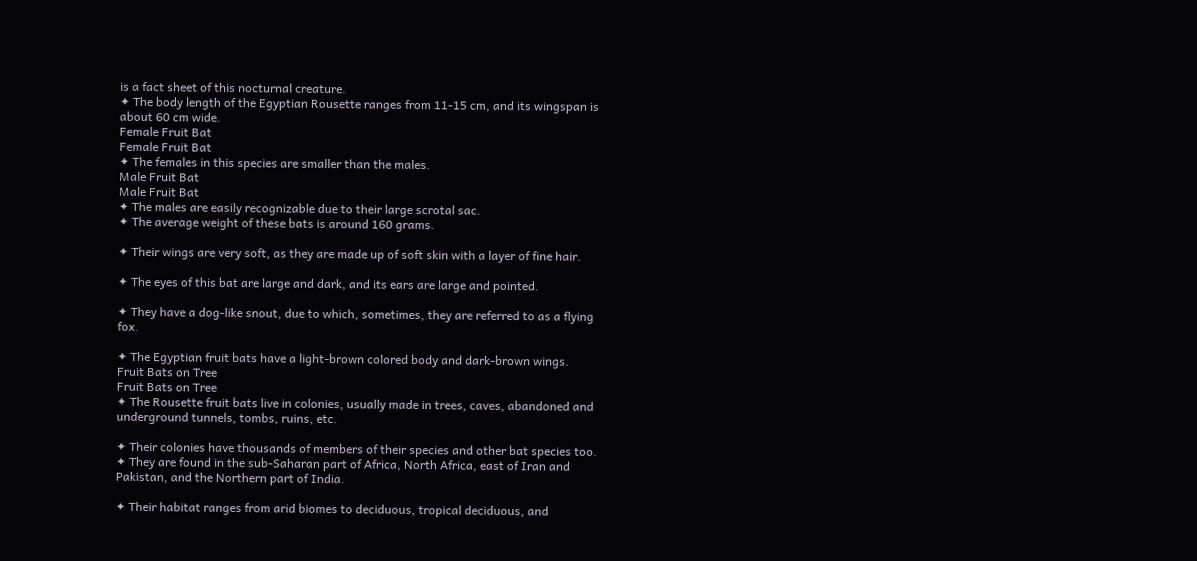is a fact sheet of this nocturnal creature.
✦ The body length of the Egyptian Rousette ranges from 11-15 cm, and its wingspan is about 60 cm wide.
Female Fruit Bat
Female Fruit Bat
✦ The females in this species are smaller than the males.
Male Fruit Bat
Male Fruit Bat
✦ The males are easily recognizable due to their large scrotal sac.
✦ The average weight of these bats is around 160 grams.

✦ Their wings are very soft, as they are made up of soft skin with a layer of fine hair.

✦ The eyes of this bat are large and dark, and its ears are large and pointed.

✦ They have a dog-like snout, due to which, sometimes, they are referred to as a flying fox.

✦ The Egyptian fruit bats have a light-brown colored body and dark-brown wings.
Fruit Bats on Tree
Fruit Bats on Tree
✦ The Rousette fruit bats live in colonies, usually made in trees, caves, abandoned and underground tunnels, tombs, ruins, etc.

✦ Their colonies have thousands of members of their species and other bat species too.
✦ They are found in the sub-Saharan part of Africa, North Africa, east of Iran and Pakistan, and the Northern part of India.

✦ Their habitat ranges from arid biomes to deciduous, tropical deciduous, and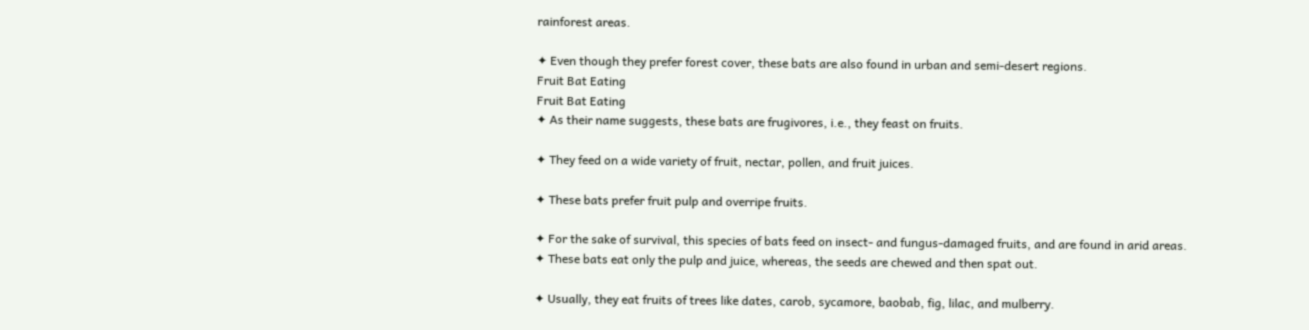rainforest areas.

✦ Even though they prefer forest cover, these bats are also found in urban and semi-desert regions.
Fruit Bat Eating
Fruit Bat Eating
✦ As their name suggests, these bats are frugivores, i.e., they feast on fruits.

✦ They feed on a wide variety of fruit, nectar, pollen, and fruit juices.

✦ These bats prefer fruit pulp and overripe fruits.

✦ For the sake of survival, this species of bats feed on insect- and fungus-damaged fruits, and are found in arid areas.
✦ These bats eat only the pulp and juice, whereas, the seeds are chewed and then spat out.

✦ Usually, they eat fruits of trees like dates, carob, sycamore, baobab, fig, lilac, and mulberry.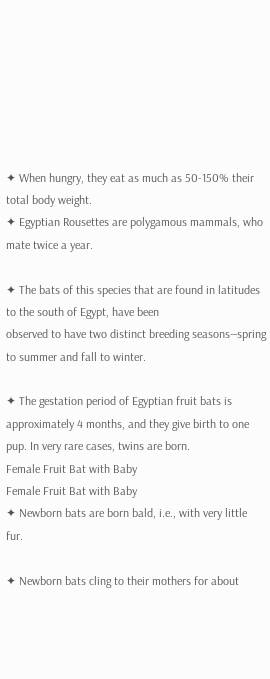✦ When hungry, they eat as much as 50-150% their total body weight.
✦ Egyptian Rousettes are polygamous mammals, who mate twice a year.

✦ The bats of this species that are found in latitudes to the south of Egypt, have been
observed to have two distinct breeding seasons―spring to summer and fall to winter.

✦ The gestation period of Egyptian fruit bats is approximately 4 months, and they give birth to one pup. In very rare cases, twins are born.
Female Fruit Bat with Baby
Female Fruit Bat with Baby
✦ Newborn bats are born bald, i.e., with very little fur.

✦ Newborn bats cling to their mothers for about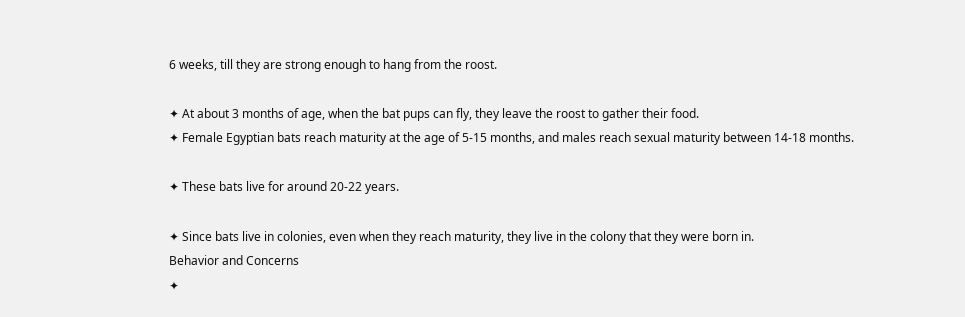6 weeks, till they are strong enough to hang from the roost.

✦ At about 3 months of age, when the bat pups can fly, they leave the roost to gather their food.
✦ Female Egyptian bats reach maturity at the age of 5-15 months, and males reach sexual maturity between 14-18 months.

✦ These bats live for around 20-22 years.

✦ Since bats live in colonies, even when they reach maturity, they live in the colony that they were born in.
Behavior and Concerns
✦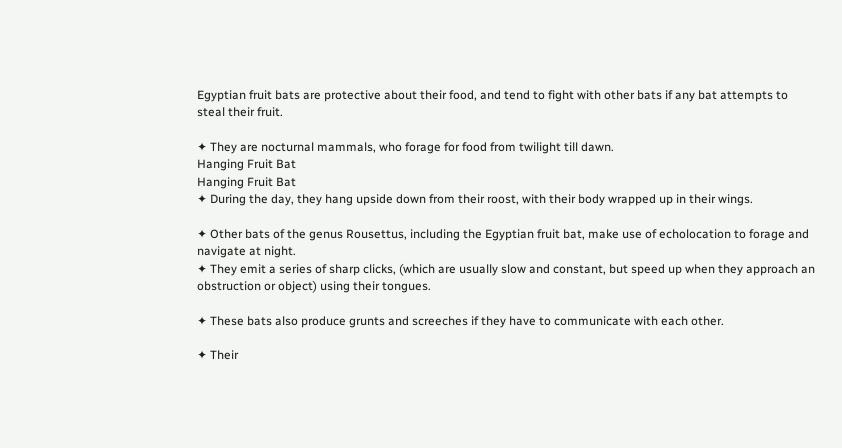Egyptian fruit bats are protective about their food, and tend to fight with other bats if any bat attempts to steal their fruit.

✦ They are nocturnal mammals, who forage for food from twilight till dawn.
Hanging Fruit Bat
Hanging Fruit Bat
✦ During the day, they hang upside down from their roost, with their body wrapped up in their wings.

✦ Other bats of the genus Rousettus, including the Egyptian fruit bat, make use of echolocation to forage and navigate at night.
✦ They emit a series of sharp clicks, (which are usually slow and constant, but speed up when they approach an obstruction or object) using their tongues.

✦ These bats also produce grunts and screeches if they have to communicate with each other.

✦ Their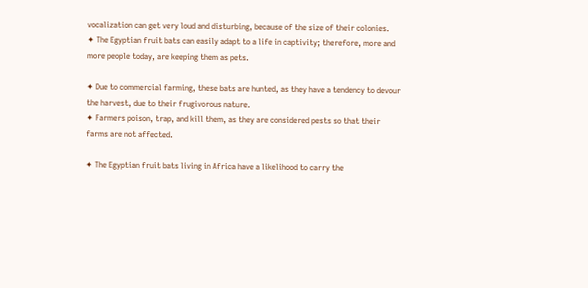vocalization can get very loud and disturbing, because of the size of their colonies.
✦ The Egyptian fruit bats can easily adapt to a life in captivity; therefore, more and more people today, are keeping them as pets.

✦ Due to commercial farming, these bats are hunted, as they have a tendency to devour the harvest, due to their frugivorous nature.
✦ Farmers poison, trap, and kill them, as they are considered pests so that their farms are not affected.

✦ The Egyptian fruit bats living in Africa have a likelihood to carry the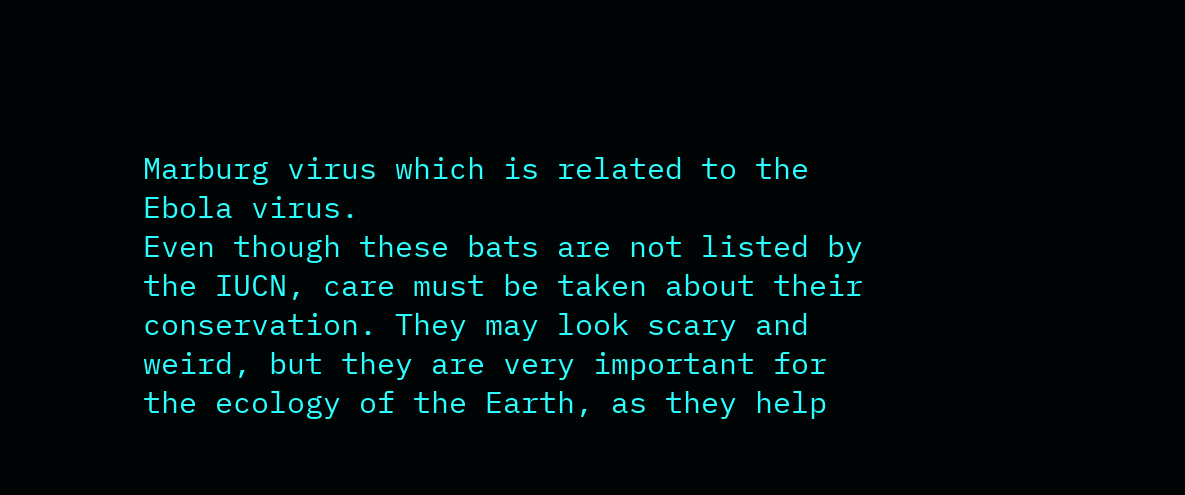Marburg virus which is related to the Ebola virus.
Even though these bats are not listed by the IUCN, care must be taken about their conservation. They may look scary and weird, but they are very important for the ecology of the Earth, as they help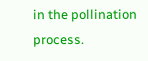in the pollination process.